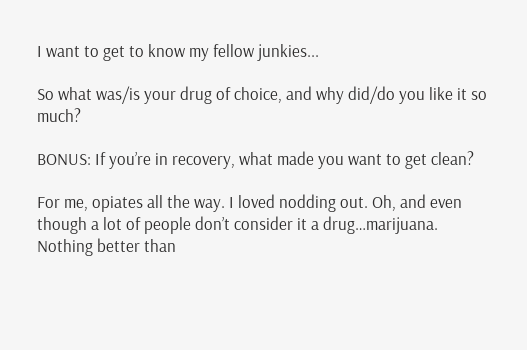I want to get to know my fellow junkies...

So what was/is your drug of choice, and why did/do you like it so much?

BONUS: If you’re in recovery, what made you want to get clean?

For me, opiates all the way. I loved nodding out. Oh, and even though a lot of people don’t consider it a drug…marijuana. Nothing better than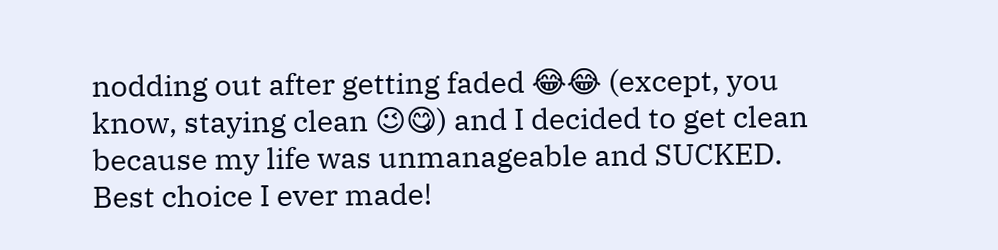nodding out after getting faded 😂😂 (except, you know, staying clean 😉😋) and I decided to get clean because my life was unmanageable and SUCKED. Best choice I ever made!